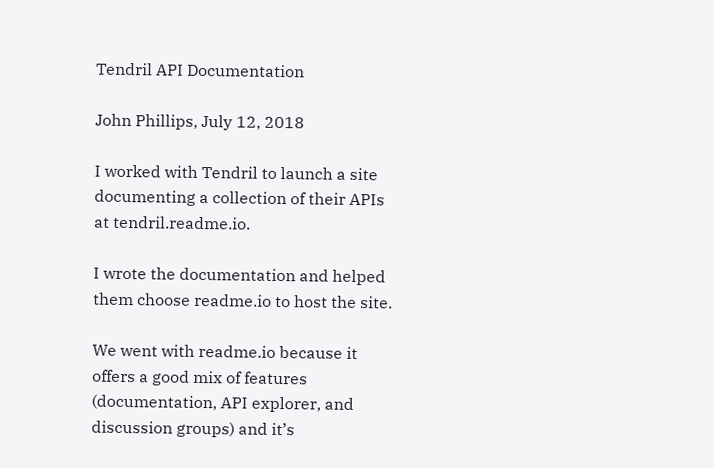Tendril API Documentation

John Phillips, July 12, 2018

I worked with Tendril to launch a site documenting a collection of their APIs at tendril.readme.io.

I wrote the documentation and helped them choose readme.io to host the site.

We went with readme.io because it offers a good mix of features (documentation, API explorer, and discussion groups) and it’s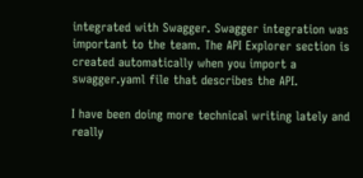integrated with Swagger. Swagger integration was important to the team. The API Explorer section is created automatically when you import a swagger.yaml file that describes the API.

I have been doing more technical writing lately and really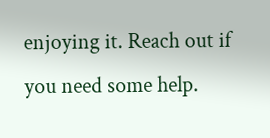enjoying it. Reach out if you need some help.